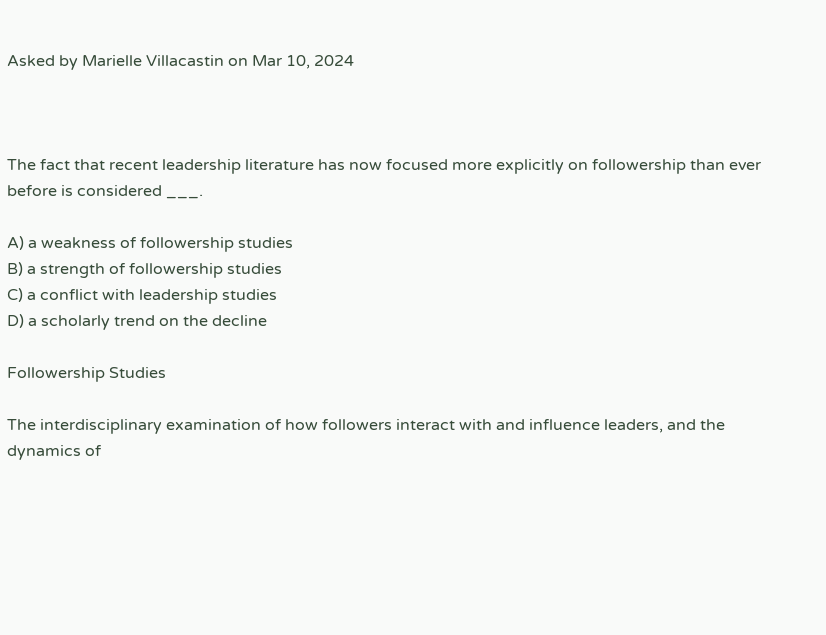Asked by Marielle Villacastin on Mar 10, 2024



The fact that recent leadership literature has now focused more explicitly on followership than ever before is considered ___.

A) a weakness of followership studies
B) a strength of followership studies
C) a conflict with leadership studies
D) a scholarly trend on the decline

Followership Studies

The interdisciplinary examination of how followers interact with and influence leaders, and the dynamics of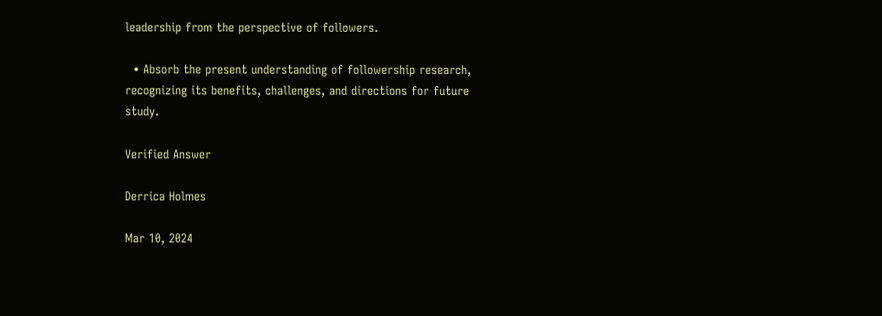leadership from the perspective of followers.

  • Absorb the present understanding of followership research, recognizing its benefits, challenges, and directions for future study.

Verified Answer

Derrica Holmes

Mar 10, 2024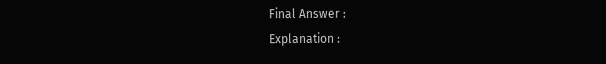Final Answer :
Explanation :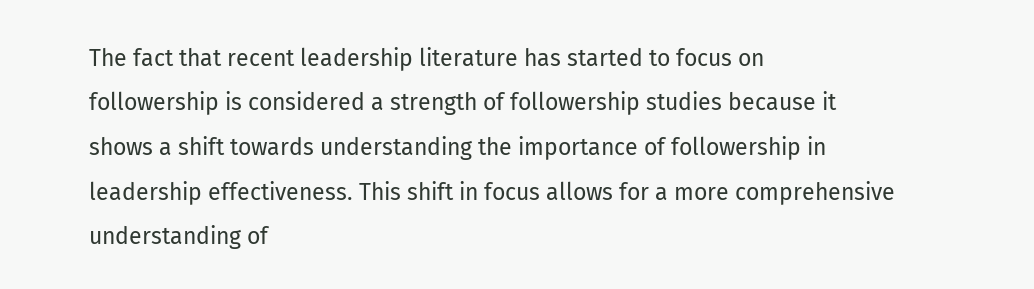The fact that recent leadership literature has started to focus on followership is considered a strength of followership studies because it shows a shift towards understanding the importance of followership in leadership effectiveness. This shift in focus allows for a more comprehensive understanding of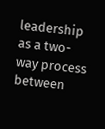leadership as a two-way process between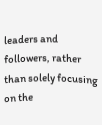leaders and followers, rather than solely focusing on the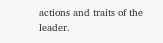actions and traits of the leader.